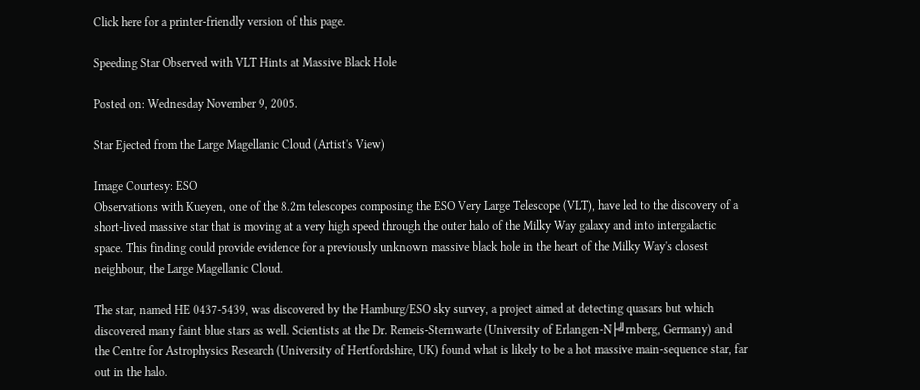Click here for a printer-friendly version of this page.

Speeding Star Observed with VLT Hints at Massive Black Hole

Posted on: Wednesday November 9, 2005.

Star Ejected from the Large Magellanic Cloud (Artist's View)

Image Courtesy: ESO
Observations with Kueyen, one of the 8.2m telescopes composing the ESO Very Large Telescope (VLT), have led to the discovery of a short-lived massive star that is moving at a very high speed through the outer halo of the Milky Way galaxy and into intergalactic space. This finding could provide evidence for a previously unknown massive black hole in the heart of the Milky Way's closest neighbour, the Large Magellanic Cloud.

The star, named HE 0437-5439, was discovered by the Hamburg/ESO sky survey, a project aimed at detecting quasars but which discovered many faint blue stars as well. Scientists at the Dr. Remeis-Sternwarte (University of Erlangen-N├╝rnberg, Germany) and the Centre for Astrophysics Research (University of Hertfordshire, UK) found what is likely to be a hot massive main-sequence star, far out in the halo.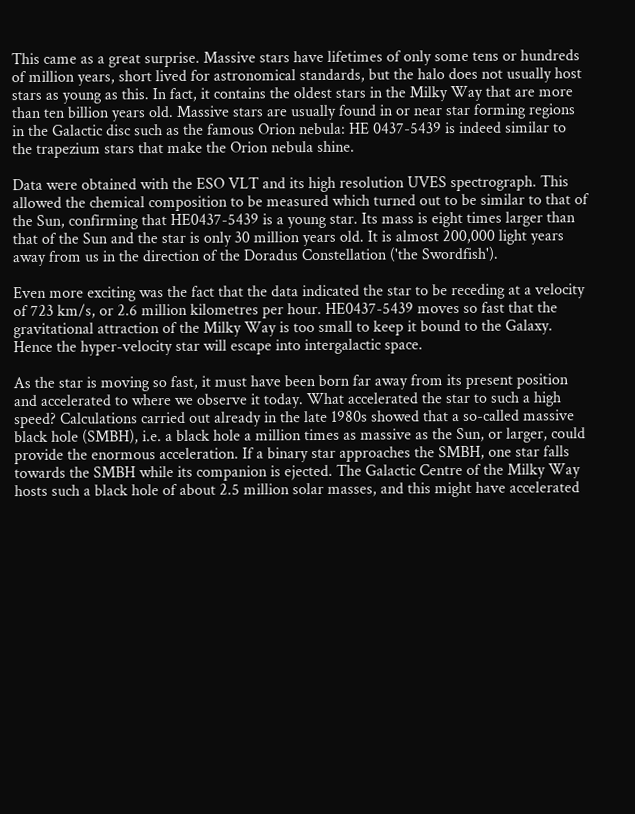This came as a great surprise. Massive stars have lifetimes of only some tens or hundreds of million years, short lived for astronomical standards, but the halo does not usually host stars as young as this. In fact, it contains the oldest stars in the Milky Way that are more than ten billion years old. Massive stars are usually found in or near star forming regions in the Galactic disc such as the famous Orion nebula: HE 0437-5439 is indeed similar to the trapezium stars that make the Orion nebula shine.

Data were obtained with the ESO VLT and its high resolution UVES spectrograph. This allowed the chemical composition to be measured which turned out to be similar to that of the Sun, confirming that HE0437-5439 is a young star. Its mass is eight times larger than that of the Sun and the star is only 30 million years old. It is almost 200,000 light years away from us in the direction of the Doradus Constellation ('the Swordfish').

Even more exciting was the fact that the data indicated the star to be receding at a velocity of 723 km/s, or 2.6 million kilometres per hour. HE0437-5439 moves so fast that the gravitational attraction of the Milky Way is too small to keep it bound to the Galaxy. Hence the hyper-velocity star will escape into intergalactic space.

As the star is moving so fast, it must have been born far away from its present position and accelerated to where we observe it today. What accelerated the star to such a high speed? Calculations carried out already in the late 1980s showed that a so-called massive black hole (SMBH), i.e. a black hole a million times as massive as the Sun, or larger, could provide the enormous acceleration. If a binary star approaches the SMBH, one star falls towards the SMBH while its companion is ejected. The Galactic Centre of the Milky Way hosts such a black hole of about 2.5 million solar masses, and this might have accelerated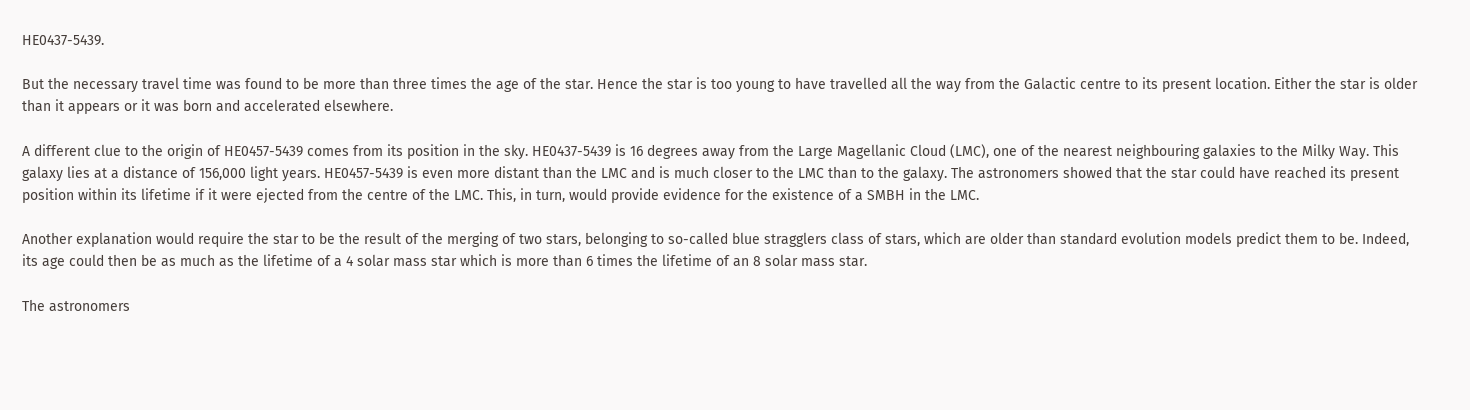HE0437-5439.

But the necessary travel time was found to be more than three times the age of the star. Hence the star is too young to have travelled all the way from the Galactic centre to its present location. Either the star is older than it appears or it was born and accelerated elsewhere.

A different clue to the origin of HE0457-5439 comes from its position in the sky. HE0437-5439 is 16 degrees away from the Large Magellanic Cloud (LMC), one of the nearest neighbouring galaxies to the Milky Way. This galaxy lies at a distance of 156,000 light years. HE0457-5439 is even more distant than the LMC and is much closer to the LMC than to the galaxy. The astronomers showed that the star could have reached its present position within its lifetime if it were ejected from the centre of the LMC. This, in turn, would provide evidence for the existence of a SMBH in the LMC.

Another explanation would require the star to be the result of the merging of two stars, belonging to so-called blue stragglers class of stars, which are older than standard evolution models predict them to be. Indeed, its age could then be as much as the lifetime of a 4 solar mass star which is more than 6 times the lifetime of an 8 solar mass star.

The astronomers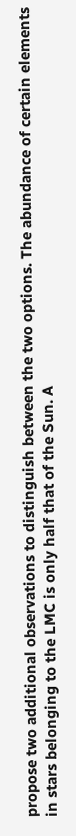propose two additional observations to distinguish between the two options. The abundance of certain elements in stars belonging to the LMC is only half that of the Sun. A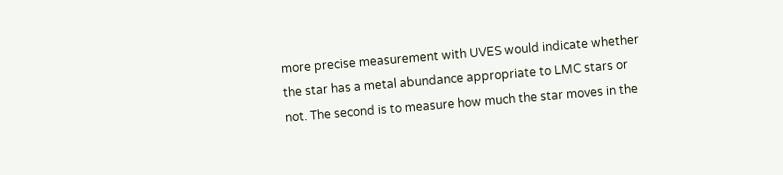more precise measurement with UVES would indicate whether the star has a metal abundance appropriate to LMC stars or not. The second is to measure how much the star moves in the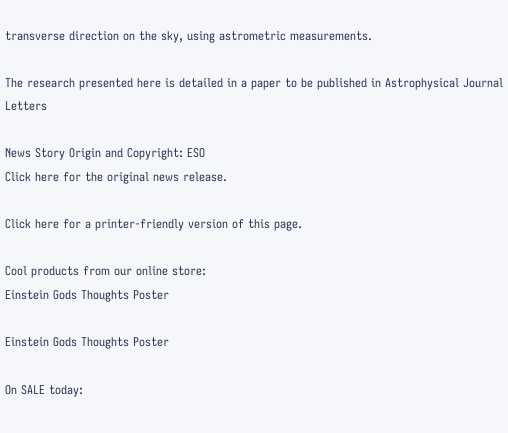transverse direction on the sky, using astrometric measurements.

The research presented here is detailed in a paper to be published in Astrophysical Journal Letters

News Story Origin and Copyright: ESO
Click here for the original news release.

Click here for a printer-friendly version of this page.

Cool products from our online store:
Einstein Gods Thoughts Poster

Einstein Gods Thoughts Poster

On SALE today: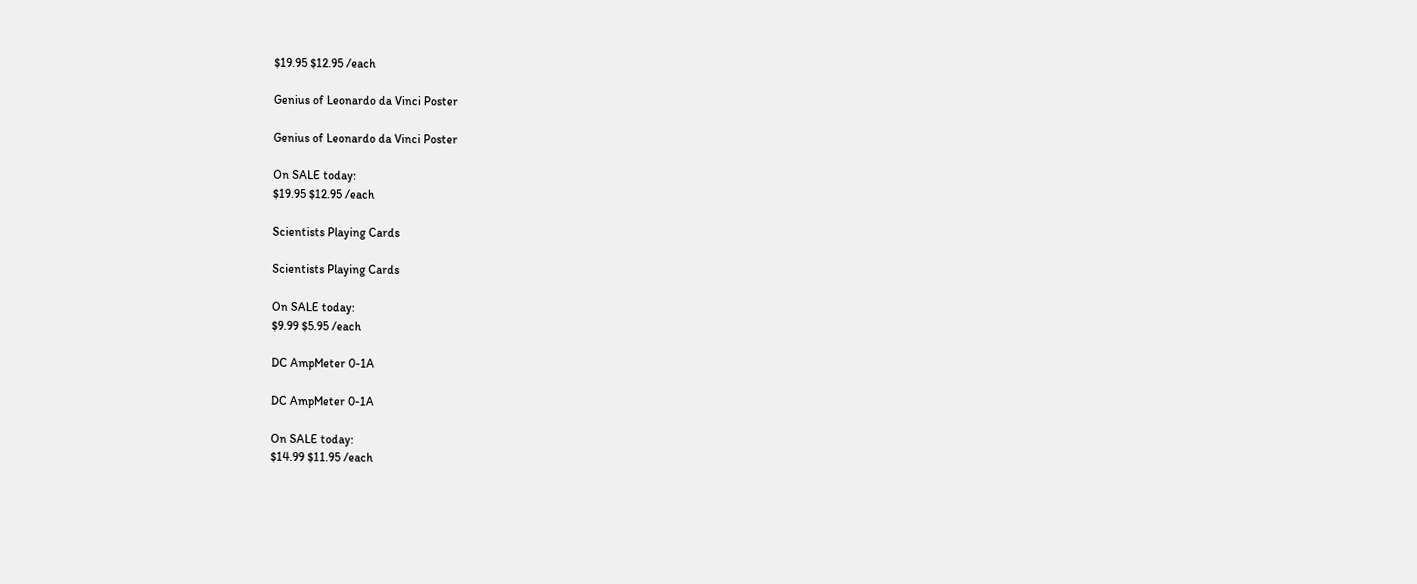$19.95 $12.95 /each

Genius of Leonardo da Vinci Poster

Genius of Leonardo da Vinci Poster

On SALE today:
$19.95 $12.95 /each

Scientists Playing Cards

Scientists Playing Cards

On SALE today:
$9.99 $5.95 /each

DC AmpMeter 0-1A

DC AmpMeter 0-1A

On SALE today:
$14.99 $11.95 /each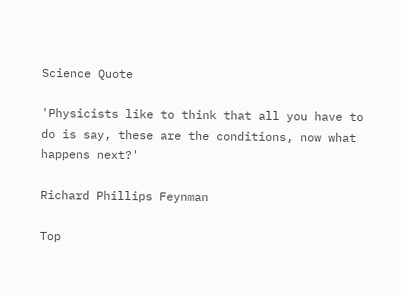Science Quote

'Physicists like to think that all you have to do is say, these are the conditions, now what happens next?'

Richard Phillips Feynman

Top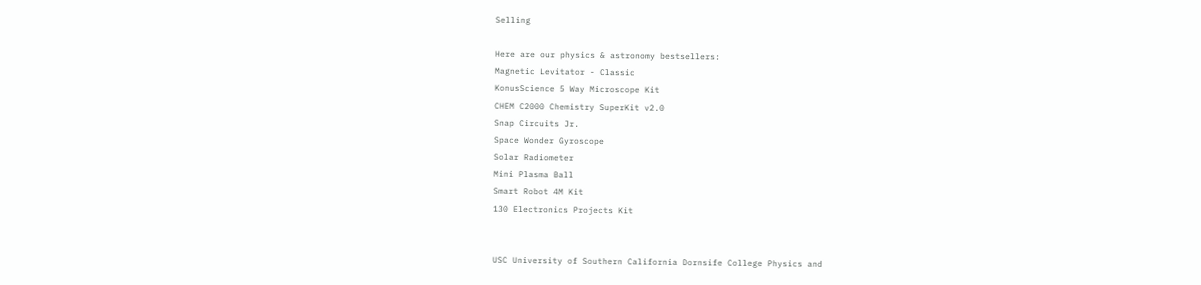Selling

Here are our physics & astronomy bestsellers:
Magnetic Levitator - Classic
KonusScience 5 Way Microscope Kit
CHEM C2000 Chemistry SuperKit v2.0
Snap Circuits Jr.
Space Wonder Gyroscope
Solar Radiometer
Mini Plasma Ball
Smart Robot 4M Kit
130 Electronics Projects Kit


USC University of Southern California Dornsife College Physics and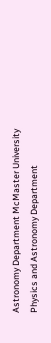Astronomy Department McMaster University Physics and Astronomy Department